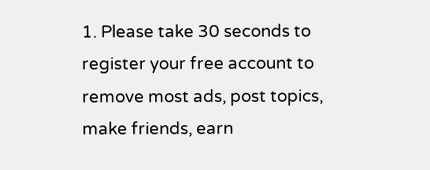1. Please take 30 seconds to register your free account to remove most ads, post topics, make friends, earn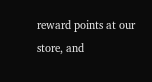reward points at our store, and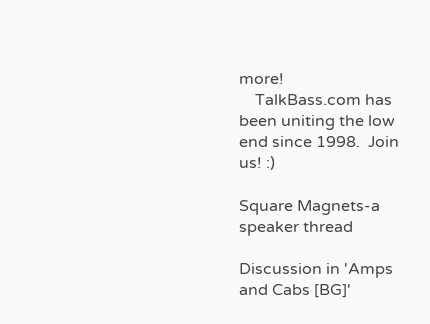more!
    TalkBass.com has been uniting the low end since 1998.  Join us! :)

Square Magnets-a speaker thread

Discussion in 'Amps and Cabs [BG]'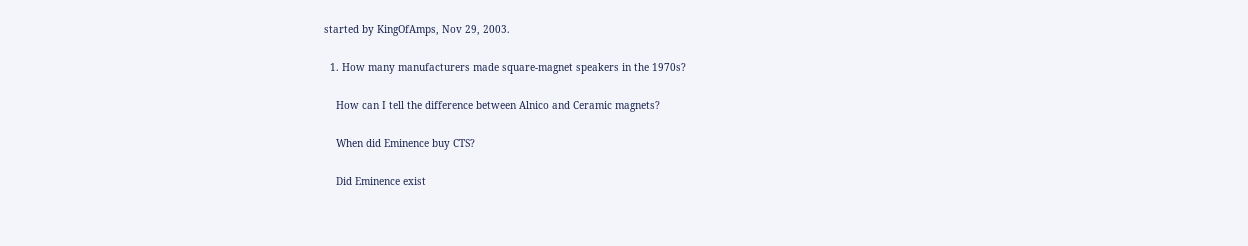started by KingOfAmps, Nov 29, 2003.

  1. How many manufacturers made square-magnet speakers in the 1970s?

    How can I tell the difference between Alnico and Ceramic magnets?

    When did Eminence buy CTS?

    Did Eminence exist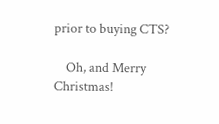prior to buying CTS?

    Oh, and Merry Christmas!